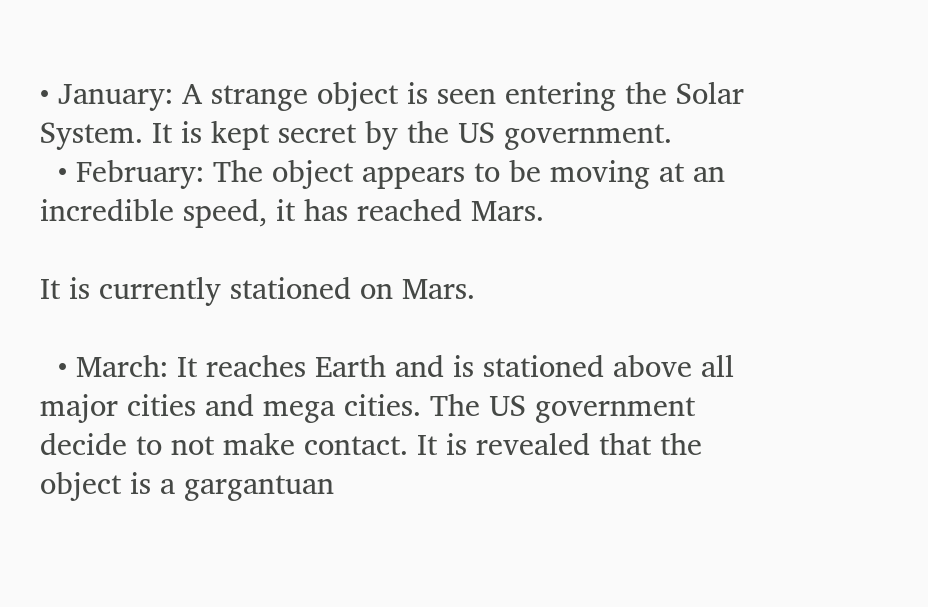• January: A strange object is seen entering the Solar System. It is kept secret by the US government.
  • February: The object appears to be moving at an incredible speed, it has reached Mars.

It is currently stationed on Mars.

  • March: It reaches Earth and is stationed above all major cities and mega cities. The US government decide to not make contact. It is revealed that the object is a gargantuan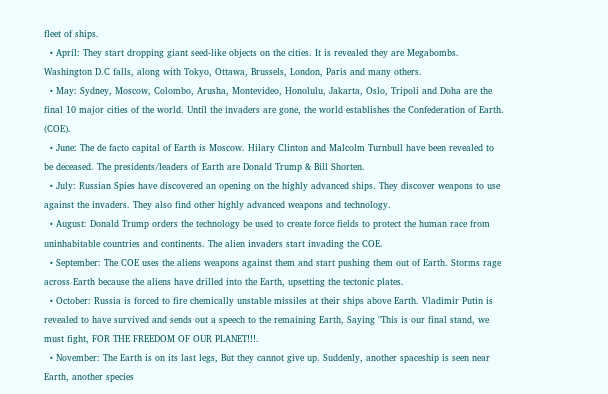fleet of ships.
  • April: They start dropping giant seed-like objects on the cities. It is revealed they are Megabombs. Washington D.C falls, along with Tokyo, Ottawa, Brussels, London, Paris and many others.
  • May: Sydney, Moscow, Colombo, Arusha, Montevideo, Honolulu, Jakarta, Oslo, Tripoli and Doha are the final 10 major cities of the world. Until the invaders are gone, the world establishes the Confederation of Earth. (COE).
  • June: The de facto capital of Earth is Moscow. Hilary Clinton and Malcolm Turnbull have been revealed to be deceased. The presidents/leaders of Earth are Donald Trump & Bill Shorten.
  • July: Russian Spies have discovered an opening on the highly advanced ships. They discover weapons to use against the invaders. They also find other highly advanced weapons and technology.
  • August: Donald Trump orders the technology be used to create force fields to protect the human race from uninhabitable countries and continents. The alien invaders start invading the COE.
  • September: The COE uses the aliens weapons against them and start pushing them out of Earth. Storms rage across Earth because the aliens have drilled into the Earth, upsetting the tectonic plates.
  • October: Russia is forced to fire chemically unstable missiles at their ships above Earth. Vladimir Putin is revealed to have survived and sends out a speech to the remaining Earth, Saying "This is our final stand, we must fight, FOR THE FREEDOM OF OUR PLANET!!!.
  • November: The Earth is on its last legs, But they cannot give up. Suddenly, another spaceship is seen near Earth, another species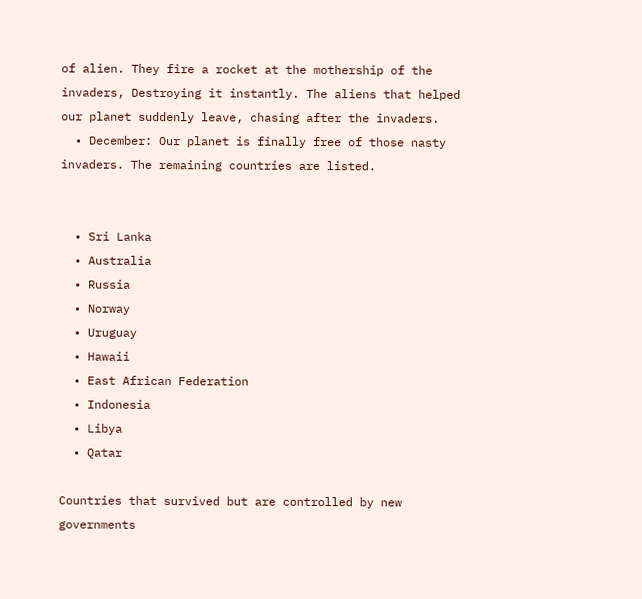of alien. They fire a rocket at the mothership of the invaders, Destroying it instantly. The aliens that helped our planet suddenly leave, chasing after the invaders.
  • December: Our planet is finally free of those nasty invaders. The remaining countries are listed.


  • Sri Lanka
  • Australia
  • Russia
  • Norway
  • Uruguay
  • Hawaii
  • East African Federation
  • Indonesia
  • Libya
  • Qatar

Countries that survived but are controlled by new governments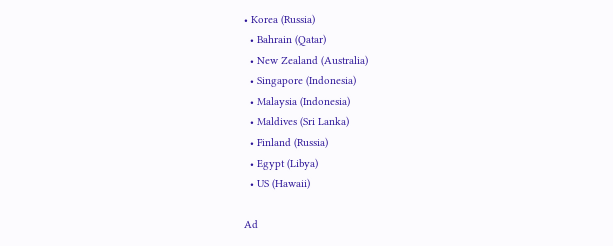• Korea (Russia)
  • Bahrain (Qatar)
  • New Zealand (Australia)
  • Singapore (Indonesia)
  • Malaysia (Indonesia)
  • Maldives (Sri Lanka)
  • Finland (Russia)
  • Egypt (Libya)
  • US (Hawaii)

Ad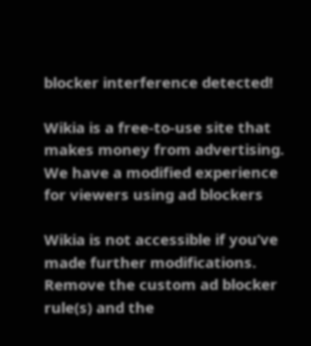blocker interference detected!

Wikia is a free-to-use site that makes money from advertising. We have a modified experience for viewers using ad blockers

Wikia is not accessible if you’ve made further modifications. Remove the custom ad blocker rule(s) and the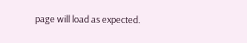page will load as expected.